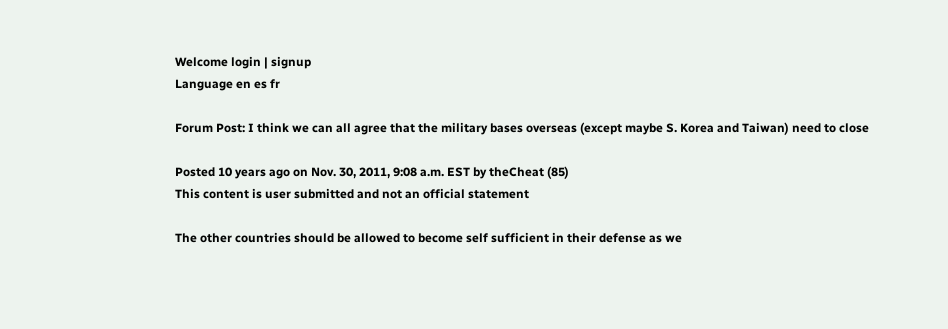Welcome login | signup
Language en es fr

Forum Post: I think we can all agree that the military bases overseas (except maybe S. Korea and Taiwan) need to close

Posted 10 years ago on Nov. 30, 2011, 9:08 a.m. EST by theCheat (85)
This content is user submitted and not an official statement

The other countries should be allowed to become self sufficient in their defense as we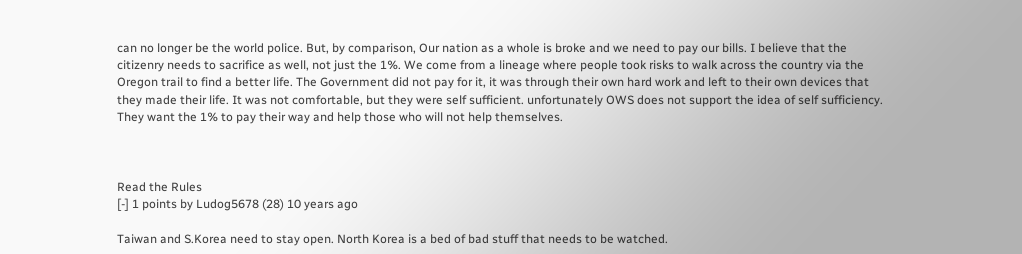can no longer be the world police. But, by comparison, Our nation as a whole is broke and we need to pay our bills. I believe that the citizenry needs to sacrifice as well, not just the 1%. We come from a lineage where people took risks to walk across the country via the Oregon trail to find a better life. The Government did not pay for it, it was through their own hard work and left to their own devices that they made their life. It was not comfortable, but they were self sufficient. unfortunately OWS does not support the idea of self sufficiency. They want the 1% to pay their way and help those who will not help themselves.



Read the Rules
[-] 1 points by Ludog5678 (28) 10 years ago

Taiwan and S.Korea need to stay open. North Korea is a bed of bad stuff that needs to be watched.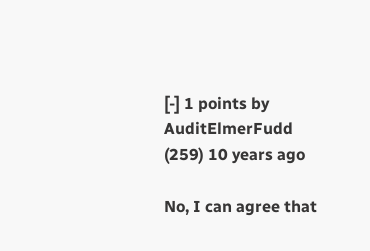[-] 1 points by AuditElmerFudd (259) 10 years ago

No, I can agree that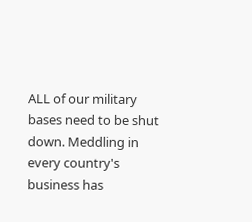ALL of our military bases need to be shut down. Meddling in every country's business has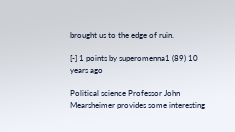brought us to the edge of ruin.

[-] 1 points by superomenna1 (89) 10 years ago

Political science Professor John Mearsheimer provides some interesting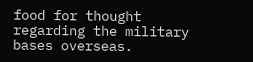food for thought regarding the military bases overseas.